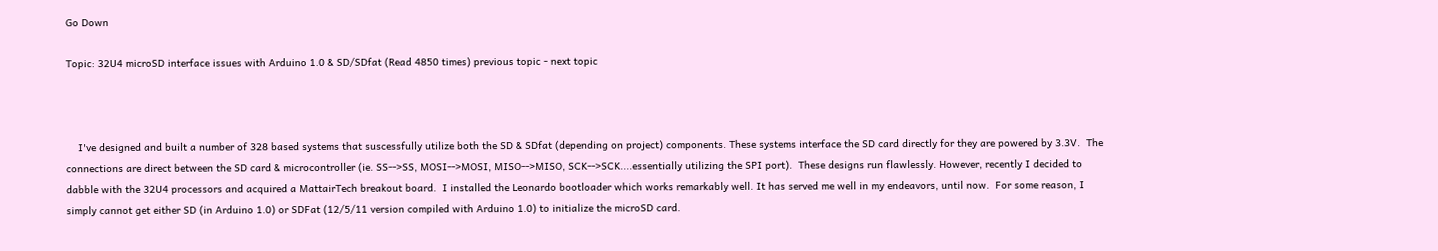Go Down

Topic: 32U4 microSD interface issues with Arduino 1.0 & SD/SDfat (Read 4850 times) previous topic - next topic



    I've designed and built a number of 328 based systems that suscessfully utilize both the SD & SDfat (depending on project) components. These systems interface the SD card directly for they are powered by 3.3V.  The connections are direct between the SD card & microcontroller (ie. SS-->SS, MOSI-->MOSI, MISO-->MISO, SCK-->SCK....essentially utilizing the SPI port).  These designs run flawlessly. However, recently I decided to dabble with the 32U4 processors and acquired a MattairTech breakout board.  I installed the Leonardo bootloader which works remarkably well. It has served me well in my endeavors, until now.  For some reason, I simply cannot get either SD (in Arduino 1.0) or SDFat (12/5/11 version compiled with Arduino 1.0) to initialize the microSD card.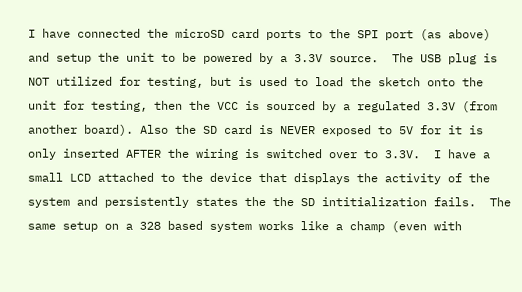I have connected the microSD card ports to the SPI port (as above) and setup the unit to be powered by a 3.3V source.  The USB plug is NOT utilized for testing, but is used to load the sketch onto the unit for testing, then the VCC is sourced by a regulated 3.3V (from another board). Also the SD card is NEVER exposed to 5V for it is only inserted AFTER the wiring is switched over to 3.3V.  I have a small LCD attached to the device that displays the activity of the system and persistently states the the SD intitialization fails.  The same setup on a 328 based system works like a champ (even with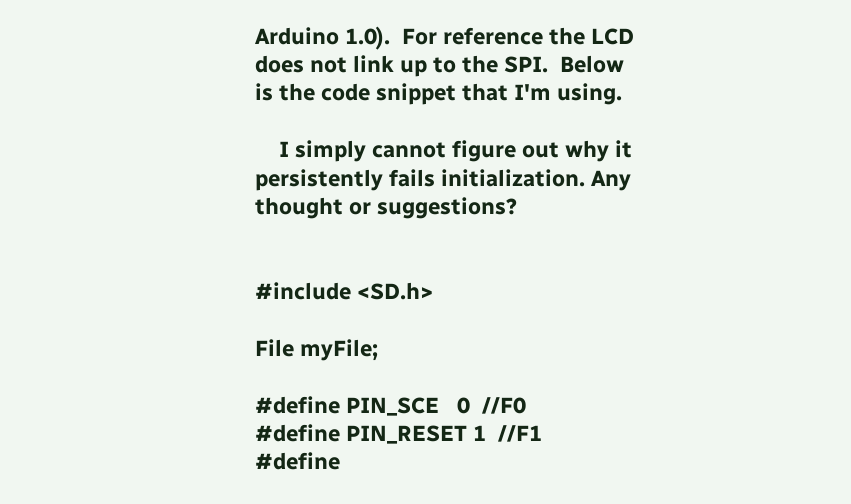Arduino 1.0).  For reference the LCD does not link up to the SPI.  Below is the code snippet that I'm using.

    I simply cannot figure out why it persistently fails initialization. Any thought or suggestions?


#include <SD.h>

File myFile;

#define PIN_SCE   0  //F0
#define PIN_RESET 1  //F1
#define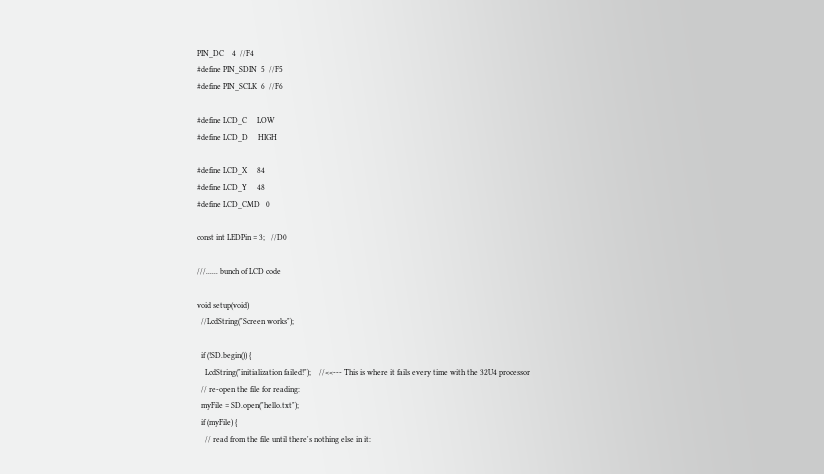PIN_DC    4  //F4
#define PIN_SDIN  5  //F5
#define PIN_SCLK  6  //F6

#define LCD_C     LOW
#define LCD_D     HIGH

#define LCD_X     84
#define LCD_Y     48
#define LCD_CMD   0

const int LEDPin = 3;   //D0

///...... bunch of LCD code

void setup(void)
  //LcdString("Screen works");

  if (!SD.begin()) {
    LcdString("initialization failed!");    //<<--- This is where it fails every time with the 32U4 processor
  // re-open the file for reading:
  myFile = SD.open("hello.txt");
  if (myFile) {
    // read from the file until there's nothing else in it: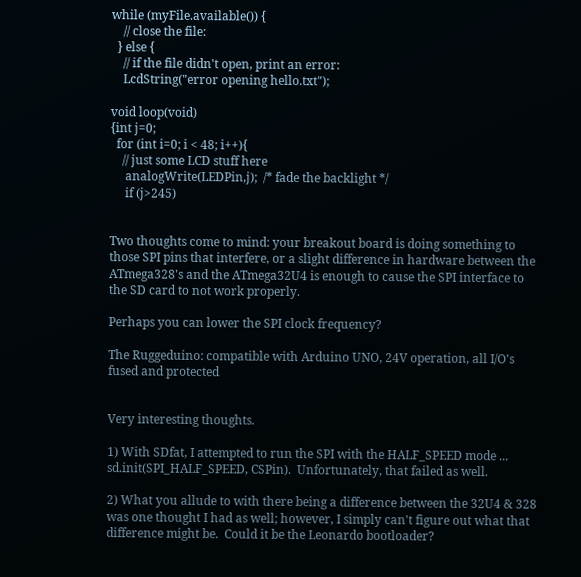while (myFile.available()) {
    // close the file:
  } else {
    // if the file didn't open, print an error:
    LcdString("error opening hello.txt");

void loop(void)
{int j=0;
  for (int i=0; i < 48; i++){
    // just some LCD stuff here
     analogWrite(LEDPin,j);  /* fade the backlight */
     if (j>245)


Two thoughts come to mind: your breakout board is doing something to those SPI pins that interfere, or a slight difference in hardware between the ATmega328's and the ATmega32U4 is enough to cause the SPI interface to the SD card to not work properly.

Perhaps you can lower the SPI clock frequency?

The Ruggeduino: compatible with Arduino UNO, 24V operation, all I/O's fused and protected


Very interesting thoughts.

1) With SDfat, I attempted to run the SPI with the HALF_SPEED mode ... sd.init(SPI_HALF_SPEED, CSPin).  Unfortunately, that failed as well.

2) What you allude to with there being a difference between the 32U4 & 328 was one thought I had as well; however, I simply can't figure out what that difference might be.  Could it be the Leonardo bootloader?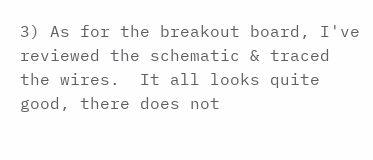3) As for the breakout board, I've reviewed the schematic & traced the wires.  It all looks quite good, there does not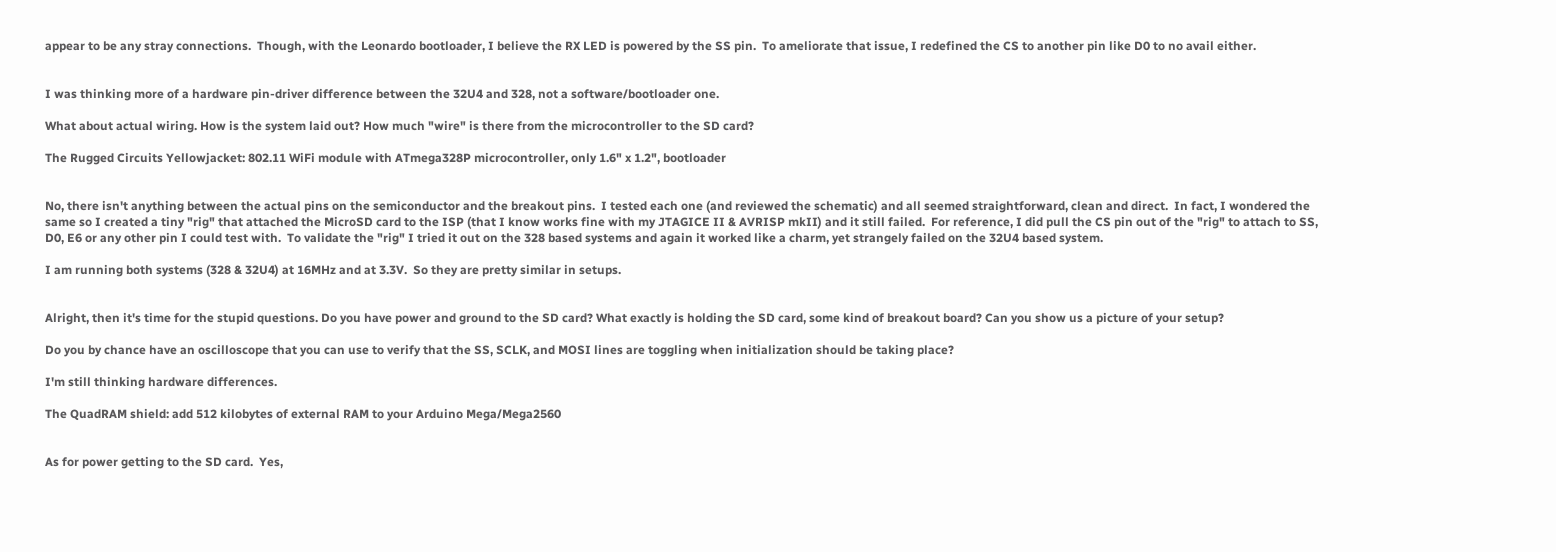appear to be any stray connections.  Though, with the Leonardo bootloader, I believe the RX LED is powered by the SS pin.  To ameliorate that issue, I redefined the CS to another pin like D0 to no avail either.


I was thinking more of a hardware pin-driver difference between the 32U4 and 328, not a software/bootloader one.

What about actual wiring. How is the system laid out? How much "wire" is there from the microcontroller to the SD card?

The Rugged Circuits Yellowjacket: 802.11 WiFi module with ATmega328P microcontroller, only 1.6" x 1.2", bootloader


No, there isn't anything between the actual pins on the semiconductor and the breakout pins.  I tested each one (and reviewed the schematic) and all seemed straightforward, clean and direct.  In fact, I wondered the same so I created a tiny "rig" that attached the MicroSD card to the ISP (that I know works fine with my JTAGICE II & AVRISP mkII) and it still failed.  For reference, I did pull the CS pin out of the "rig" to attach to SS, D0, E6 or any other pin I could test with.  To validate the "rig" I tried it out on the 328 based systems and again it worked like a charm, yet strangely failed on the 32U4 based system.

I am running both systems (328 & 32U4) at 16MHz and at 3.3V.  So they are pretty similar in setups.


Alright, then it's time for the stupid questions. Do you have power and ground to the SD card? What exactly is holding the SD card, some kind of breakout board? Can you show us a picture of your setup?

Do you by chance have an oscilloscope that you can use to verify that the SS, SCLK, and MOSI lines are toggling when initialization should be taking place?

I'm still thinking hardware differences.

The QuadRAM shield: add 512 kilobytes of external RAM to your Arduino Mega/Mega2560


As for power getting to the SD card.  Yes,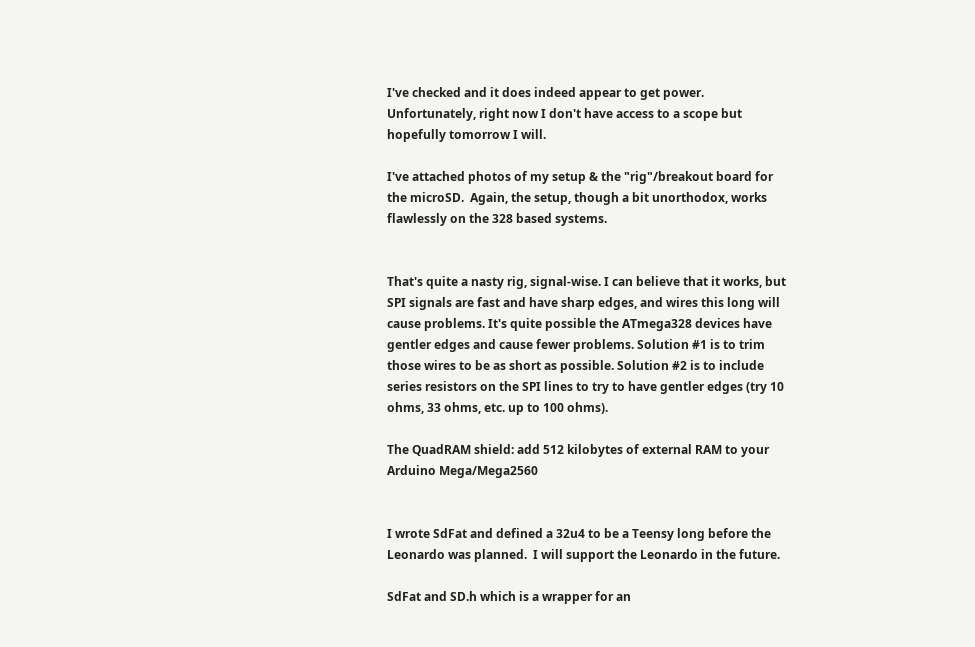I've checked and it does indeed appear to get power.  Unfortunately, right now I don't have access to a scope but hopefully tomorrow I will.

I've attached photos of my setup & the "rig"/breakout board for the microSD.  Again, the setup, though a bit unorthodox, works flawlessly on the 328 based systems.


That's quite a nasty rig, signal-wise. I can believe that it works, but SPI signals are fast and have sharp edges, and wires this long will cause problems. It's quite possible the ATmega328 devices have gentler edges and cause fewer problems. Solution #1 is to trim those wires to be as short as possible. Solution #2 is to include series resistors on the SPI lines to try to have gentler edges (try 10 ohms, 33 ohms, etc. up to 100 ohms).

The QuadRAM shield: add 512 kilobytes of external RAM to your Arduino Mega/Mega2560


I wrote SdFat and defined a 32u4 to be a Teensy long before the Leonardo was planned.  I will support the Leonardo in the future.

SdFat and SD.h which is a wrapper for an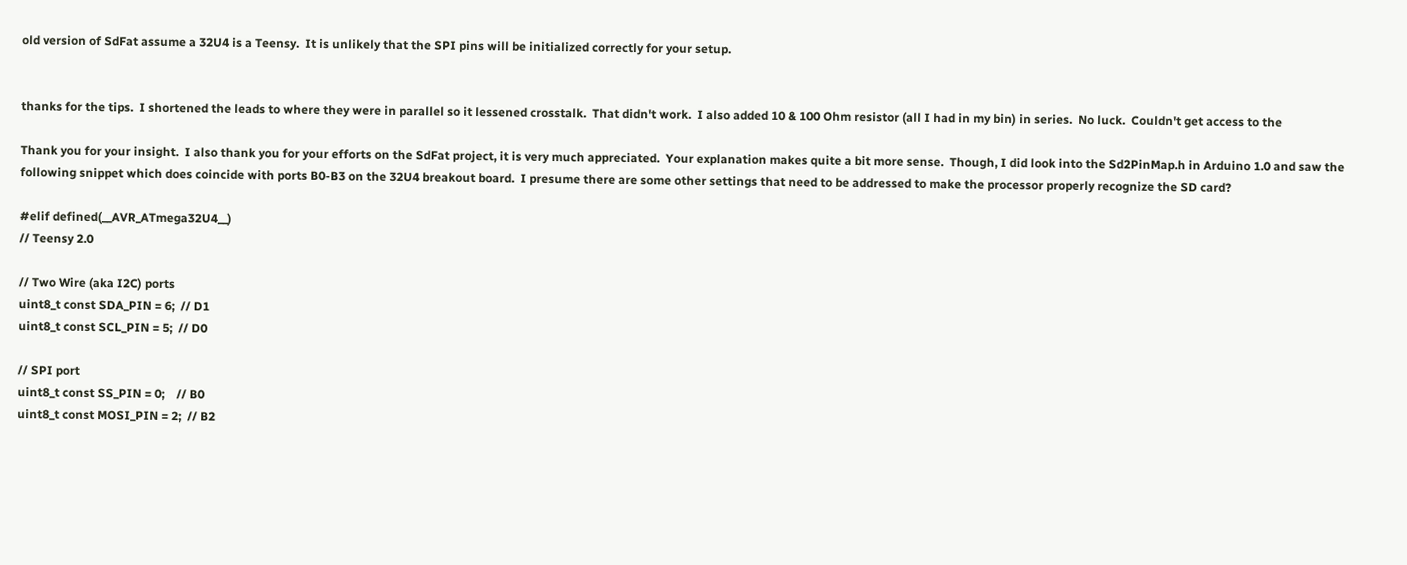old version of SdFat assume a 32U4 is a Teensy.  It is unlikely that the SPI pins will be initialized correctly for your setup.


thanks for the tips.  I shortened the leads to where they were in parallel so it lessened crosstalk.  That didn't work.  I also added 10 & 100 Ohm resistor (all I had in my bin) in series.  No luck.  Couldn't get access to the

Thank you for your insight.  I also thank you for your efforts on the SdFat project, it is very much appreciated.  Your explanation makes quite a bit more sense.  Though, I did look into the Sd2PinMap.h in Arduino 1.0 and saw the following snippet which does coincide with ports B0-B3 on the 32U4 breakout board.  I presume there are some other settings that need to be addressed to make the processor properly recognize the SD card?

#elif defined(__AVR_ATmega32U4__)
// Teensy 2.0

// Two Wire (aka I2C) ports
uint8_t const SDA_PIN = 6;  // D1
uint8_t const SCL_PIN = 5;  // D0

// SPI port
uint8_t const SS_PIN = 0;    // B0
uint8_t const MOSI_PIN = 2;  // B2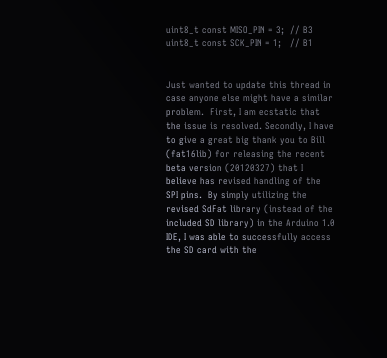uint8_t const MISO_PIN = 3;  // B3
uint8_t const SCK_PIN = 1;   // B1


Just wanted to update this thread in case anyone else might have a similar problem.  First, I am ecstatic that the issue is resolved. Secondly, I have to give a great big thank you to Bill (fat16lib) for releasing the recent beta version (20120327) that I believe has revised handling of the SPI pins.  By simply utilizing the revised SdFat library (instead of the included SD library) in the Arduino 1.0 IDE, I was able to successfully access the SD card with the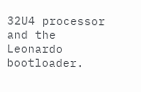32U4 processor and the Leonardo bootloader.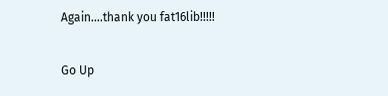Again....thank you fat16lib!!!!!

Go Up